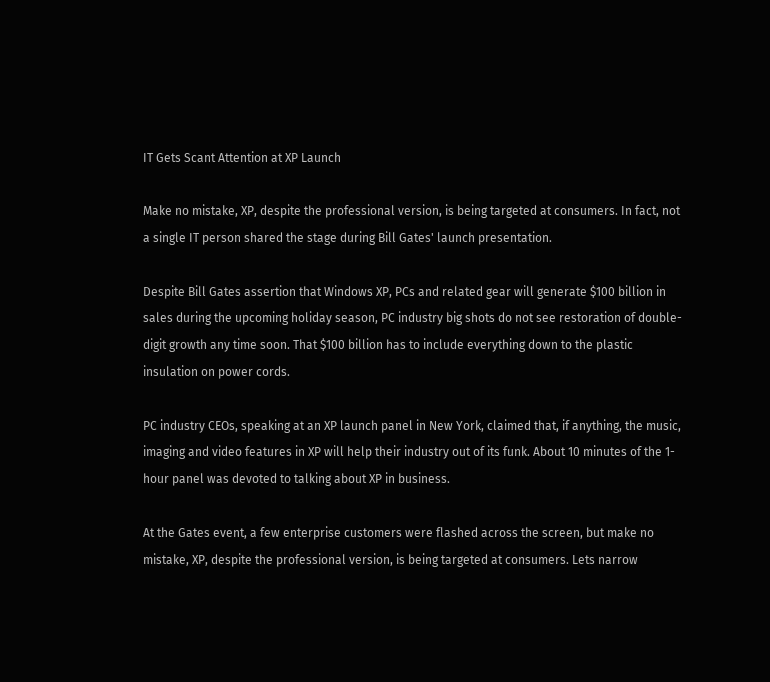IT Gets Scant Attention at XP Launch

Make no mistake, XP, despite the professional version, is being targeted at consumers. In fact, not a single IT person shared the stage during Bill Gates' launch presentation.

Despite Bill Gates assertion that Windows XP, PCs and related gear will generate $100 billion in sales during the upcoming holiday season, PC industry big shots do not see restoration of double-digit growth any time soon. That $100 billion has to include everything down to the plastic insulation on power cords.

PC industry CEOs, speaking at an XP launch panel in New York, claimed that, if anything, the music, imaging and video features in XP will help their industry out of its funk. About 10 minutes of the 1-hour panel was devoted to talking about XP in business.

At the Gates event, a few enterprise customers were flashed across the screen, but make no mistake, XP, despite the professional version, is being targeted at consumers. Lets narrow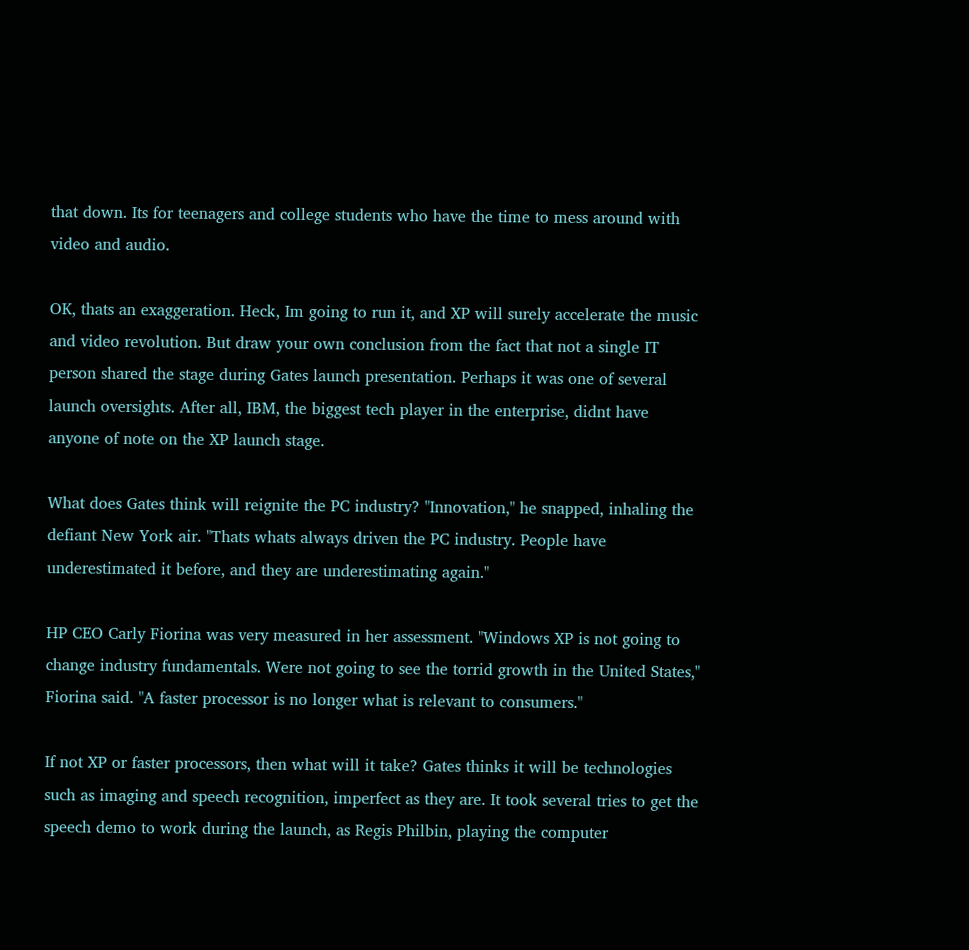that down. Its for teenagers and college students who have the time to mess around with video and audio.

OK, thats an exaggeration. Heck, Im going to run it, and XP will surely accelerate the music and video revolution. But draw your own conclusion from the fact that not a single IT person shared the stage during Gates launch presentation. Perhaps it was one of several launch oversights. After all, IBM, the biggest tech player in the enterprise, didnt have anyone of note on the XP launch stage.

What does Gates think will reignite the PC industry? "Innovation," he snapped, inhaling the defiant New York air. "Thats whats always driven the PC industry. People have underestimated it before, and they are underestimating again."

HP CEO Carly Fiorina was very measured in her assessment. "Windows XP is not going to change industry fundamentals. Were not going to see the torrid growth in the United States," Fiorina said. "A faster processor is no longer what is relevant to consumers."

If not XP or faster processors, then what will it take? Gates thinks it will be technologies such as imaging and speech recognition, imperfect as they are. It took several tries to get the speech demo to work during the launch, as Regis Philbin, playing the computer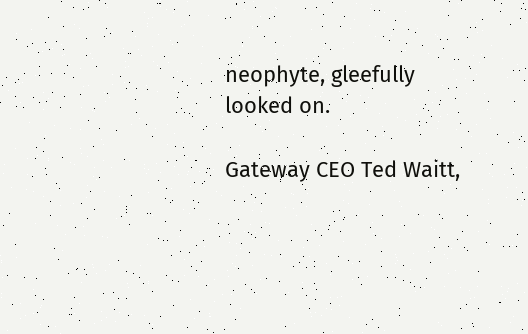neophyte, gleefully looked on.

Gateway CEO Ted Waitt,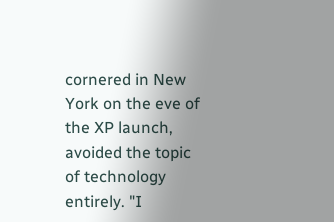cornered in New York on the eve of the XP launch, avoided the topic of technology entirely. "I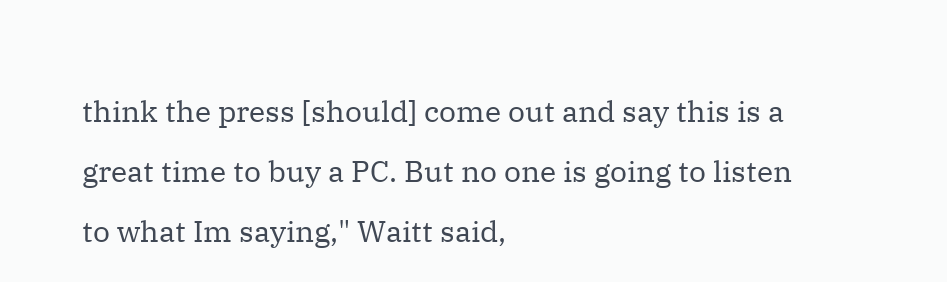think the press [should] come out and say this is a great time to buy a PC. But no one is going to listen to what Im saying," Waitt said,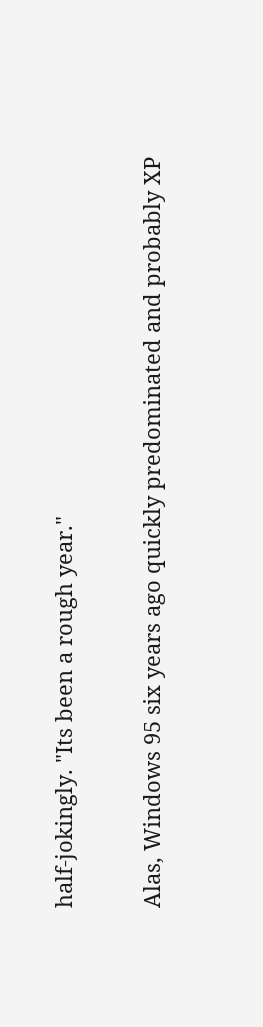half-jokingly. "Its been a rough year."

Alas, Windows 95 six years ago quickly predominated and probably XP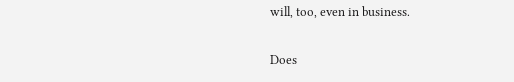will, too, even in business.

Does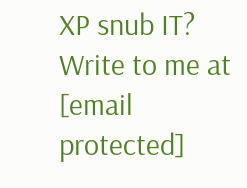XP snub IT? Write to me at [email protected]